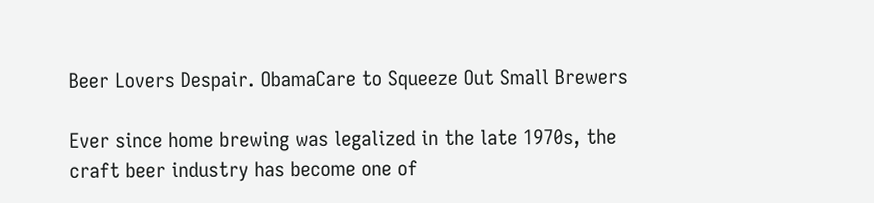Beer Lovers Despair. ObamaCare to Squeeze Out Small Brewers

Ever since home brewing was legalized in the late 1970s, the craft beer industry has become one of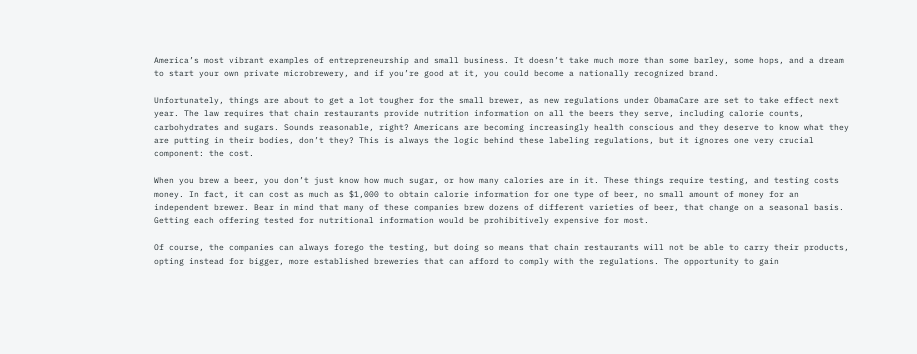America’s most vibrant examples of entrepreneurship and small business. It doesn’t take much more than some barley, some hops, and a dream to start your own private microbrewery, and if you’re good at it, you could become a nationally recognized brand.

Unfortunately, things are about to get a lot tougher for the small brewer, as new regulations under ObamaCare are set to take effect next year. The law requires that chain restaurants provide nutrition information on all the beers they serve, including calorie counts, carbohydrates and sugars. Sounds reasonable, right? Americans are becoming increasingly health conscious and they deserve to know what they are putting in their bodies, don’t they? This is always the logic behind these labeling regulations, but it ignores one very crucial component: the cost.

When you brew a beer, you don’t just know how much sugar, or how many calories are in it. These things require testing, and testing costs money. In fact, it can cost as much as $1,000 to obtain calorie information for one type of beer, no small amount of money for an independent brewer. Bear in mind that many of these companies brew dozens of different varieties of beer, that change on a seasonal basis. Getting each offering tested for nutritional information would be prohibitively expensive for most.

Of course, the companies can always forego the testing, but doing so means that chain restaurants will not be able to carry their products, opting instead for bigger, more established breweries that can afford to comply with the regulations. The opportunity to gain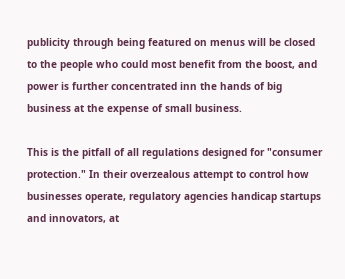publicity through being featured on menus will be closed to the people who could most benefit from the boost, and power is further concentrated inn the hands of big business at the expense of small business.

This is the pitfall of all regulations designed for "consumer protection." In their overzealous attempt to control how businesses operate, regulatory agencies handicap startups and innovators, at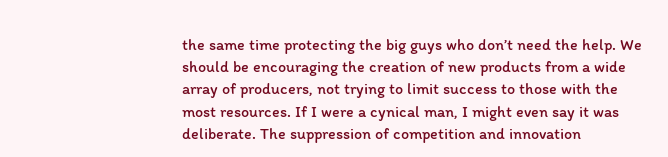the same time protecting the big guys who don’t need the help. We should be encouraging the creation of new products from a wide array of producers, not trying to limit success to those with the most resources. If I were a cynical man, I might even say it was deliberate. The suppression of competition and innovation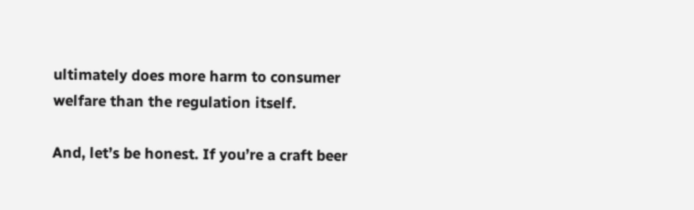ultimately does more harm to consumer welfare than the regulation itself.

And, let’s be honest. If you’re a craft beer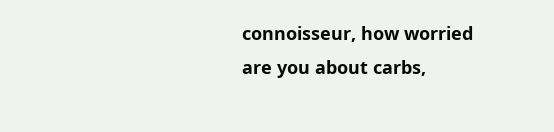connoisseur, how worried are you about carbs,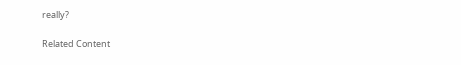really?

Related Content